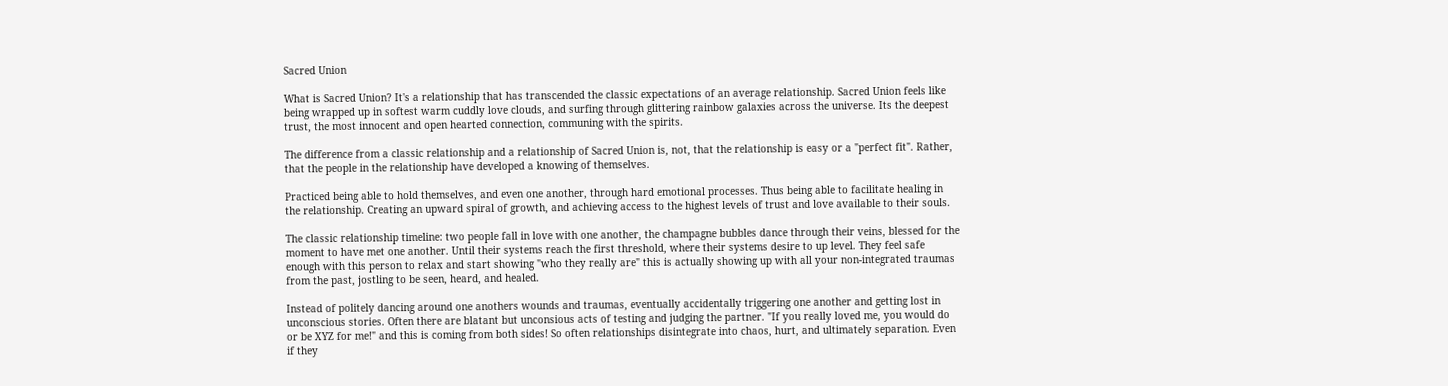Sacred Union

What is Sacred Union? It's a relationship that has transcended the classic expectations of an average relationship. Sacred Union feels like being wrapped up in softest warm cuddly love clouds, and surfing through glittering rainbow galaxies across the universe. Its the deepest trust, the most innocent and open hearted connection, communing with the spirits.

The difference from a classic relationship and a relationship of Sacred Union is, not, that the relationship is easy or a "perfect fit". Rather, that the people in the relationship have developed a knowing of themselves.

Practiced being able to hold themselves, and even one another, through hard emotional processes. Thus being able to facilitate healing in the relationship. Creating an upward spiral of growth, and achieving access to the highest levels of trust and love available to their souls.

The classic relationship timeline: two people fall in love with one another, the champagne bubbles dance through their veins, blessed for the moment to have met one another. Until their systems reach the first threshold, where their systems desire to up level. They feel safe enough with this person to relax and start showing "who they really are" this is actually showing up with all your non-integrated traumas from the past, jostling to be seen, heard, and healed.

Instead of politely dancing around one anothers wounds and traumas, eventually accidentally triggering one another and getting lost in unconscious stories. Often there are blatant but unconsious acts of testing and judging the partner. "If you really loved me, you would do or be XYZ for me!" and this is coming from both sides! So often relationships disintegrate into chaos, hurt, and ultimately separation. Even if they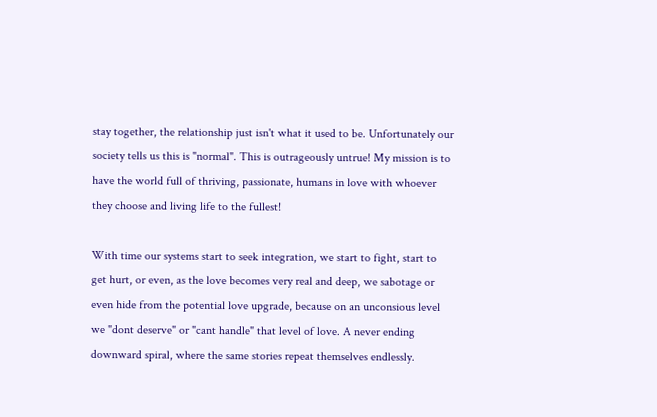stay together, the relationship just isn't what it used to be. Unfortunately our society tells us this is "normal". This is outrageously untrue! My mission is to have the world full of thriving, passionate, humans in love with whoever they choose and living life to the fullest!

With time our systems start to seek integration, we start to fight, start to get hurt, or even, as the love becomes very real and deep, we sabotage or even hide from the potential love upgrade, because on an unconsious level we "dont deserve" or "cant handle" that level of love. A never ending downward spiral, where the same stories repeat themselves endlessly.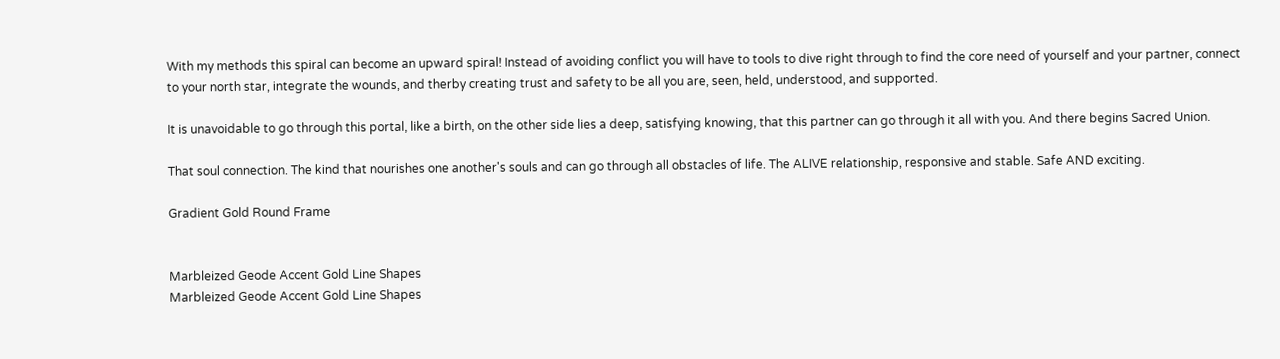With my methods this spiral can become an upward spiral! Instead of avoiding conflict you will have to tools to dive right through to find the core need of yourself and your partner, connect to your north star, integrate the wounds, and therby creating trust and safety to be all you are, seen, held, understood, and supported.

It is unavoidable to go through this portal, like a birth, on the other side lies a deep, satisfying knowing, that this partner can go through it all with you. And there begins Sacred Union.

That soul connection. The kind that nourishes one another's souls and can go through all obstacles of life. The ALIVE relationship, responsive and stable. Safe AND exciting.

Gradient Gold Round Frame


Marbleized Geode Accent Gold Line Shapes
Marbleized Geode Accent Gold Line Shapes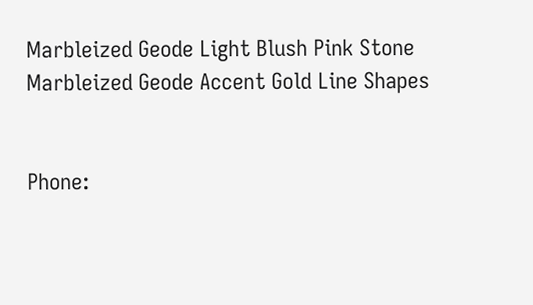Marbleized Geode Light Blush Pink Stone
Marbleized Geode Accent Gold Line Shapes


Phone: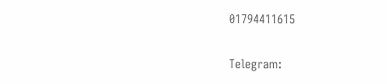01794411615


Telegram: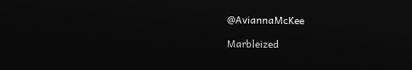@AviannaMcKee

Marbleized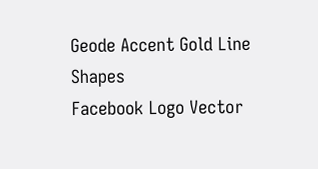Geode Accent Gold Line Shapes
Facebook Logo Vector